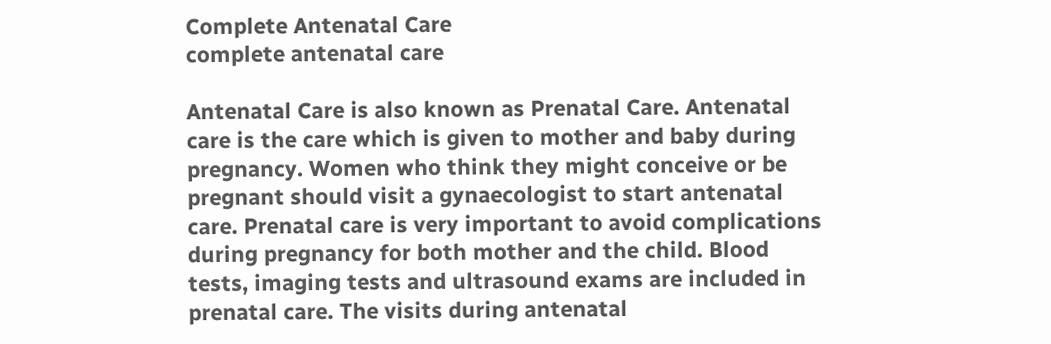Complete Antenatal Care
complete antenatal care

Antenatal Care is also known as Prenatal Care. Antenatal care is the care which is given to mother and baby during pregnancy. Women who think they might conceive or be pregnant should visit a gynaecologist to start antenatal care. Prenatal care is very important to avoid complications during pregnancy for both mother and the child. Blood tests, imaging tests and ultrasound exams are included in prenatal care. The visits during antenatal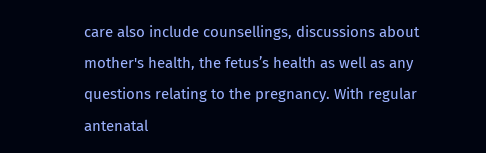care also include counsellings, discussions about mother's health, the fetus’s health as well as any questions relating to the pregnancy. With regular antenatal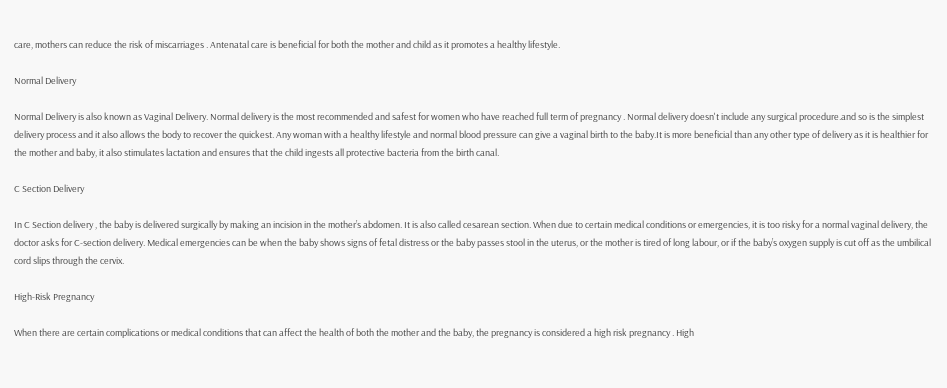care, mothers can reduce the risk of miscarriages . Antenatal care is beneficial for both the mother and child as it promotes a healthy lifestyle.

Normal Delivery

Normal Delivery is also known as Vaginal Delivery. Normal delivery is the most recommended and safest for women who have reached full term of pregnancy . Normal delivery doesn't include any surgical procedure.and so is the simplest delivery process and it also allows the body to recover the quickest. Any woman with a healthy lifestyle and normal blood pressure can give a vaginal birth to the baby.It is more beneficial than any other type of delivery as it is healthier for the mother and baby, it also stimulates lactation and ensures that the child ingests all protective bacteria from the birth canal.

C Section Delivery

In C Section delivery , the baby is delivered surgically by making an incision in the mother’s abdomen. It is also called cesarean section. When due to certain medical conditions or emergencies, it is too risky for a normal vaginal delivery, the doctor asks for C-section delivery. Medical emergencies can be when the baby shows signs of fetal distress or the baby passes stool in the uterus, or the mother is tired of long labour, or if the baby’s oxygen supply is cut off as the umbilical cord slips through the cervix.

High-Risk Pregnancy

When there are certain complications or medical conditions that can affect the health of both the mother and the baby, the pregnancy is considered a high risk pregnancy . High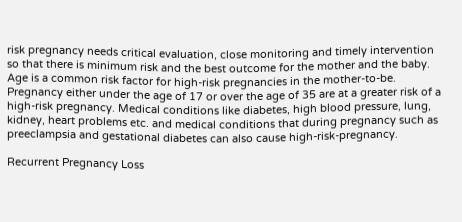risk pregnancy needs critical evaluation, close monitoring and timely intervention so that there is minimum risk and the best outcome for the mother and the baby. Age is a common risk factor for high-risk pregnancies in the mother-to-be. Pregnancy either under the age of 17 or over the age of 35 are at a greater risk of a high-risk pregnancy. Medical conditions like diabetes, high blood pressure, lung, kidney, heart problems etc. and medical conditions that during pregnancy such as preeclampsia and gestational diabetes can also cause high-risk-pregnancy.

Recurrent Pregnancy Loss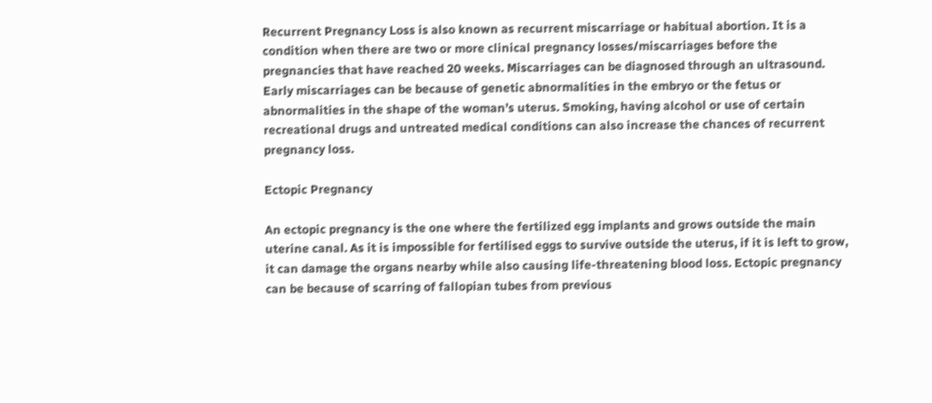Recurrent Pregnancy Loss is also known as recurrent miscarriage or habitual abortion. It is a condition when there are two or more clinical pregnancy losses/miscarriages before the pregnancies that have reached 20 weeks. Miscarriages can be diagnosed through an ultrasound. Early miscarriages can be because of genetic abnormalities in the embryo or the fetus or abnormalities in the shape of the woman’s uterus. Smoking, having alcohol or use of certain recreational drugs and untreated medical conditions can also increase the chances of recurrent pregnancy loss.

Ectopic Pregnancy

An ectopic pregnancy is the one where the fertilized egg implants and grows outside the main uterine canal. As it is impossible for fertilised eggs to survive outside the uterus, if it is left to grow, it can damage the organs nearby while also causing life-threatening blood loss. Ectopic pregnancy can be because of scarring of fallopian tubes from previous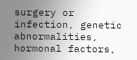surgery or infection, genetic abnormalities, hormonal factors,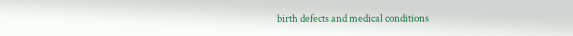birth defects and medical conditions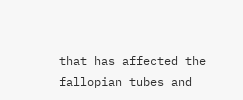that has affected the fallopian tubes and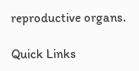reproductive organs.

Quick Links